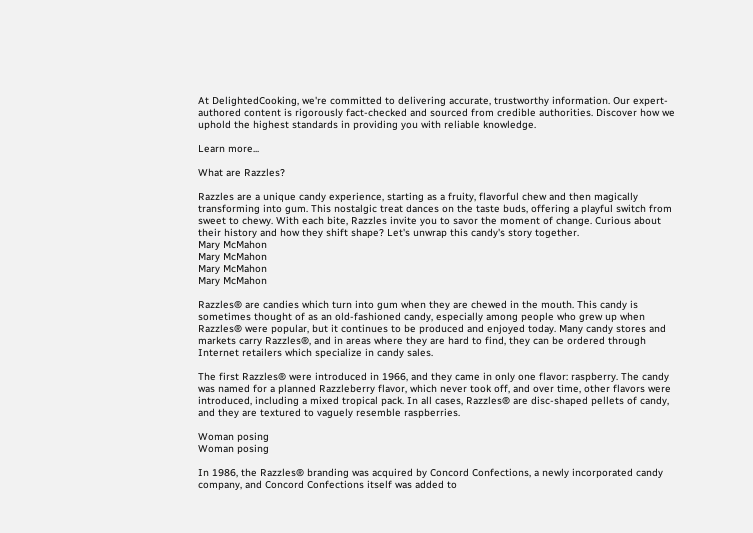At DelightedCooking, we're committed to delivering accurate, trustworthy information. Our expert-authored content is rigorously fact-checked and sourced from credible authorities. Discover how we uphold the highest standards in providing you with reliable knowledge.

Learn more...

What are Razzles?

Razzles are a unique candy experience, starting as a fruity, flavorful chew and then magically transforming into gum. This nostalgic treat dances on the taste buds, offering a playful switch from sweet to chewy. With each bite, Razzles invite you to savor the moment of change. Curious about their history and how they shift shape? Let's unwrap this candy's story together.
Mary McMahon
Mary McMahon
Mary McMahon
Mary McMahon

Razzles® are candies which turn into gum when they are chewed in the mouth. This candy is sometimes thought of as an old-fashioned candy, especially among people who grew up when Razzles® were popular, but it continues to be produced and enjoyed today. Many candy stores and markets carry Razzles®, and in areas where they are hard to find, they can be ordered through Internet retailers which specialize in candy sales.

The first Razzles® were introduced in 1966, and they came in only one flavor: raspberry. The candy was named for a planned Razzleberry flavor, which never took off, and over time, other flavors were introduced, including a mixed tropical pack. In all cases, Razzles® are disc-shaped pellets of candy, and they are textured to vaguely resemble raspberries.

Woman posing
Woman posing

In 1986, the Razzles® branding was acquired by Concord Confections, a newly incorporated candy company, and Concord Confections itself was added to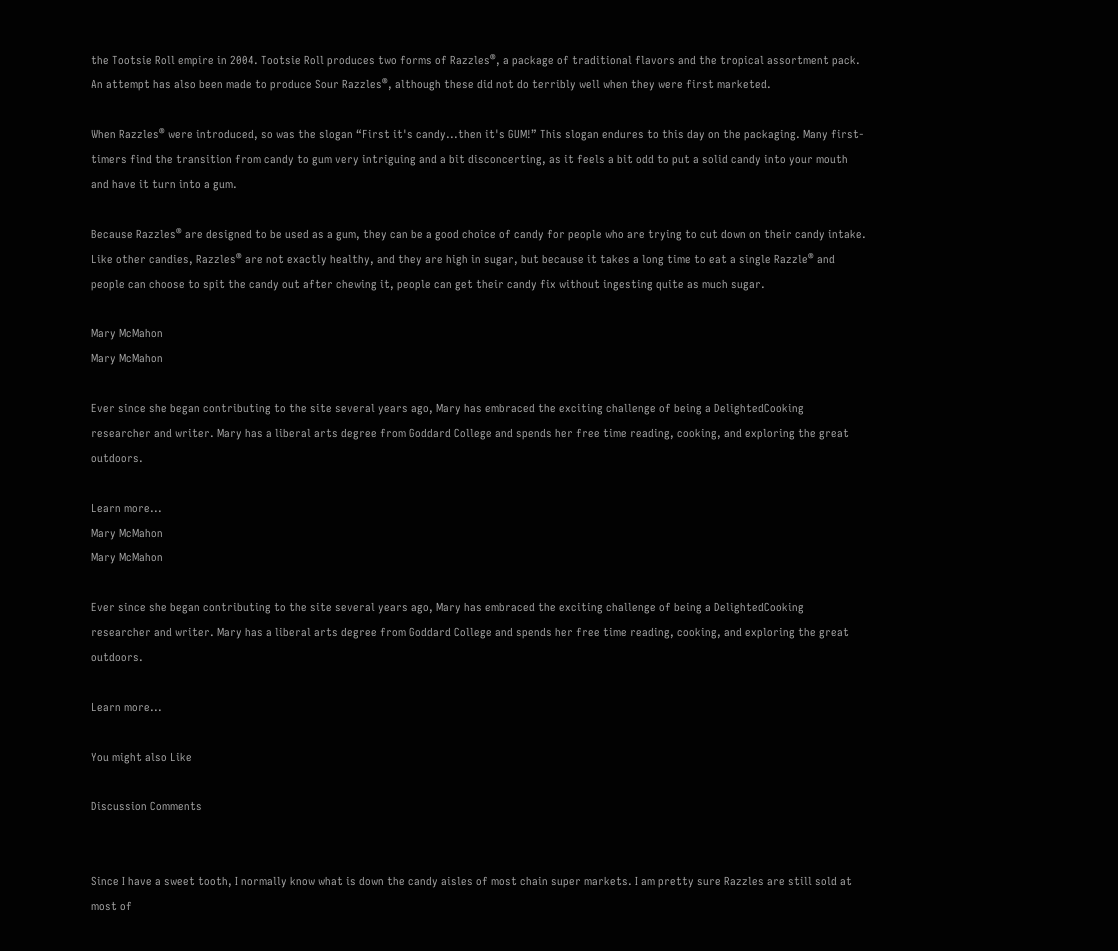the Tootsie Roll empire in 2004. Tootsie Roll produces two forms of Razzles®, a package of traditional flavors and the tropical assortment pack. An attempt has also been made to produce Sour Razzles®, although these did not do terribly well when they were first marketed.

When Razzles® were introduced, so was the slogan “First it's candy...then it's GUM!” This slogan endures to this day on the packaging. Many first-timers find the transition from candy to gum very intriguing and a bit disconcerting, as it feels a bit odd to put a solid candy into your mouth and have it turn into a gum.

Because Razzles® are designed to be used as a gum, they can be a good choice of candy for people who are trying to cut down on their candy intake. Like other candies, Razzles® are not exactly healthy, and they are high in sugar, but because it takes a long time to eat a single Razzle® and people can choose to spit the candy out after chewing it, people can get their candy fix without ingesting quite as much sugar.

Mary McMahon
Mary McMahon

Ever since she began contributing to the site several years ago, Mary has embraced the exciting challenge of being a DelightedCooking researcher and writer. Mary has a liberal arts degree from Goddard College and spends her free time reading, cooking, and exploring the great outdoors.

Learn more...
Mary McMahon
Mary McMahon

Ever since she began contributing to the site several years ago, Mary has embraced the exciting challenge of being a DelightedCooking researcher and writer. Mary has a liberal arts degree from Goddard College and spends her free time reading, cooking, and exploring the great outdoors.

Learn more...

You might also Like

Discussion Comments


Since I have a sweet tooth, I normally know what is down the candy aisles of most chain super markets. I am pretty sure Razzles are still sold at most of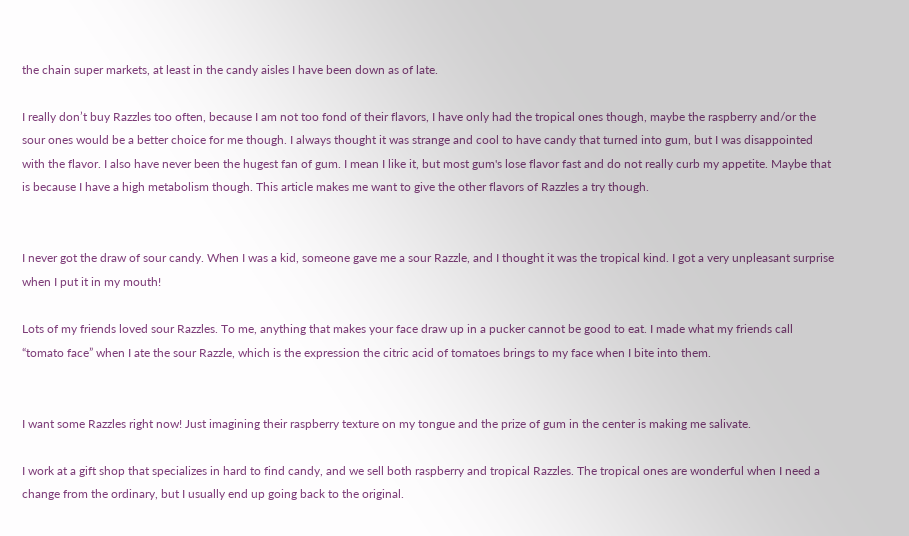the chain super markets, at least in the candy aisles I have been down as of late.

I really don’t buy Razzles too often, because I am not too fond of their flavors, I have only had the tropical ones though, maybe the raspberry and/or the sour ones would be a better choice for me though. I always thought it was strange and cool to have candy that turned into gum, but I was disappointed with the flavor. I also have never been the hugest fan of gum. I mean I like it, but most gum's lose flavor fast and do not really curb my appetite. Maybe that is because I have a high metabolism though. This article makes me want to give the other flavors of Razzles a try though.


I never got the draw of sour candy. When I was a kid, someone gave me a sour Razzle, and I thought it was the tropical kind. I got a very unpleasant surprise when I put it in my mouth!

Lots of my friends loved sour Razzles. To me, anything that makes your face draw up in a pucker cannot be good to eat. I made what my friends call “tomato face” when I ate the sour Razzle, which is the expression the citric acid of tomatoes brings to my face when I bite into them.


I want some Razzles right now! Just imagining their raspberry texture on my tongue and the prize of gum in the center is making me salivate.

I work at a gift shop that specializes in hard to find candy, and we sell both raspberry and tropical Razzles. The tropical ones are wonderful when I need a change from the ordinary, but I usually end up going back to the original.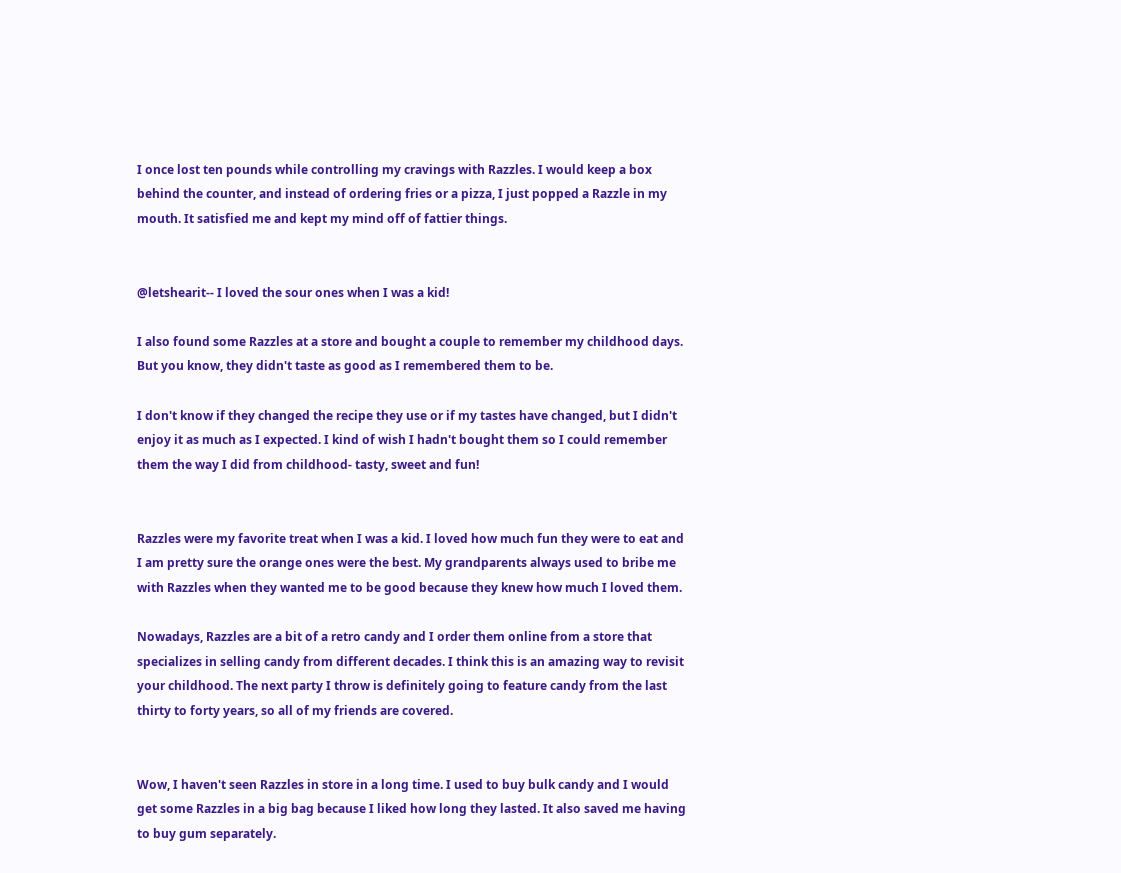I once lost ten pounds while controlling my cravings with Razzles. I would keep a box behind the counter, and instead of ordering fries or a pizza, I just popped a Razzle in my mouth. It satisfied me and kept my mind off of fattier things.


@letshearit-- I loved the sour ones when I was a kid!

I also found some Razzles at a store and bought a couple to remember my childhood days. But you know, they didn't taste as good as I remembered them to be.

I don't know if they changed the recipe they use or if my tastes have changed, but I didn't enjoy it as much as I expected. I kind of wish I hadn't bought them so I could remember them the way I did from childhood- tasty, sweet and fun!


Razzles were my favorite treat when I was a kid. I loved how much fun they were to eat and I am pretty sure the orange ones were the best. My grandparents always used to bribe me with Razzles when they wanted me to be good because they knew how much I loved them.

Nowadays, Razzles are a bit of a retro candy and I order them online from a store that specializes in selling candy from different decades. I think this is an amazing way to revisit your childhood. The next party I throw is definitely going to feature candy from the last thirty to forty years, so all of my friends are covered.


Wow, I haven't seen Razzles in store in a long time. I used to buy bulk candy and I would get some Razzles in a big bag because I liked how long they lasted. It also saved me having to buy gum separately.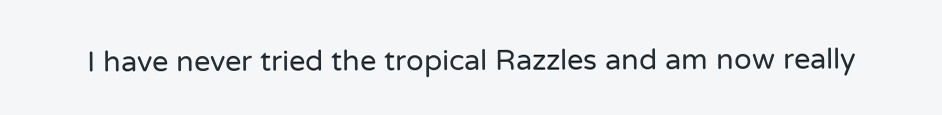I have never tried the tropical Razzles and am now really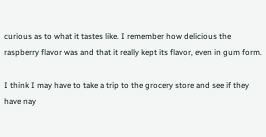curious as to what it tastes like. I remember how delicious the raspberry flavor was and that it really kept its flavor, even in gum form.

I think I may have to take a trip to the grocery store and see if they have nay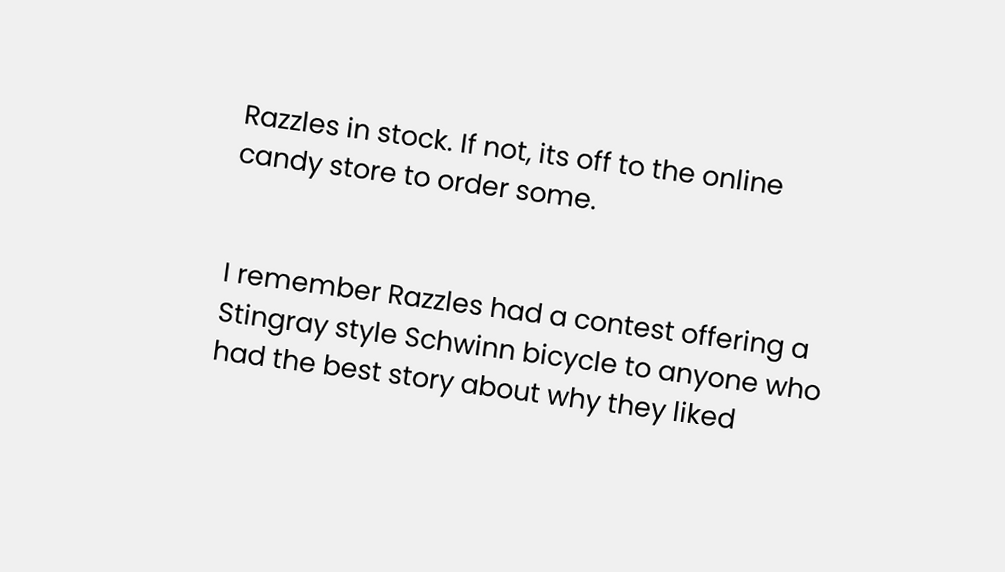Razzles in stock. If not, its off to the online candy store to order some.


I remember Razzles had a contest offering a Stingray style Schwinn bicycle to anyone who had the best story about why they liked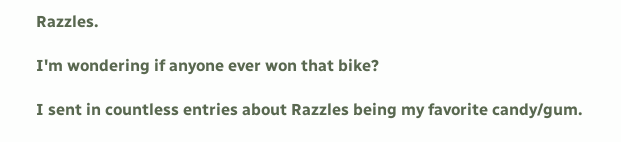Razzles.

I'm wondering if anyone ever won that bike?

I sent in countless entries about Razzles being my favorite candy/gum.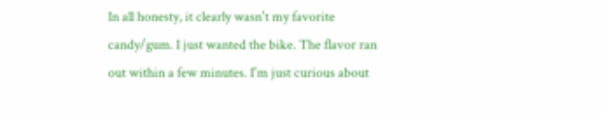In all honesty, it clearly wasn't my favorite candy/gum. I just wanted the bike. The flavor ran out within a few minutes. I'm just curious about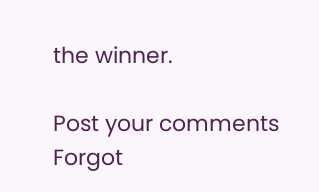the winner.

Post your comments
Forgot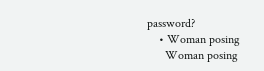password?
    • Woman posing
      Woman posing